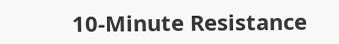10-Minute Resistance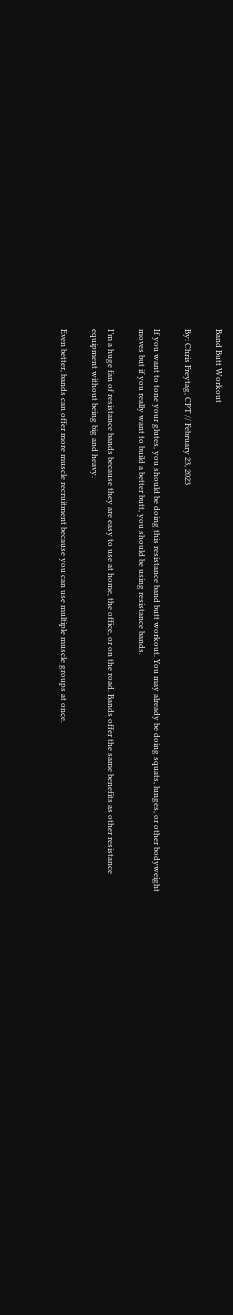Band Butt Workout

By: Chris Freytag, CPT // February 23, 2023

If you want to tone your glutes, you should be doing this resistance band butt workout. You may already be doing squats, lunges, or other bodyweight moves but if you really want to build a better butt, you should be using resistance bands.

I’m a huge fan of resistance bands because they are easy to use at home, the office, or on the road. Bands offer the same benefits as other resistance equipment without being big and heavy.

Even better, bands can offer more muscle recruitment because you can use multiple muscle groups at once.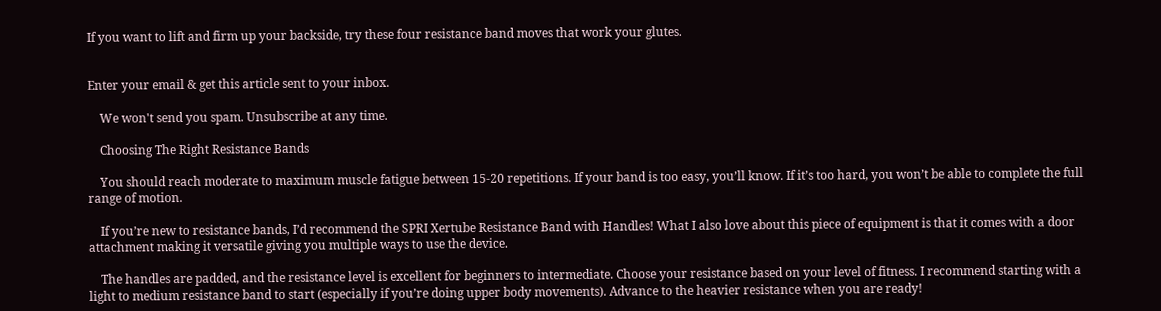If you want to lift and firm up your backside, try these four resistance band moves that work your glutes.


Enter your email & get this article sent to your inbox.

    We won't send you spam. Unsubscribe at any time.

    Choosing The Right Resistance Bands

    You should reach moderate to maximum muscle fatigue between 15-20 repetitions. If your band is too easy, you’ll know. If it’s too hard, you won’t be able to complete the full range of motion.

    If you’re new to resistance bands, I’d recommend the SPRI Xertube Resistance Band with Handles! What I also love about this piece of equipment is that it comes with a door attachment making it versatile giving you multiple ways to use the device.

    The handles are padded, and the resistance level is excellent for beginners to intermediate. Choose your resistance based on your level of fitness. I recommend starting with a light to medium resistance band to start (especially if you’re doing upper body movements). Advance to the heavier resistance when you are ready!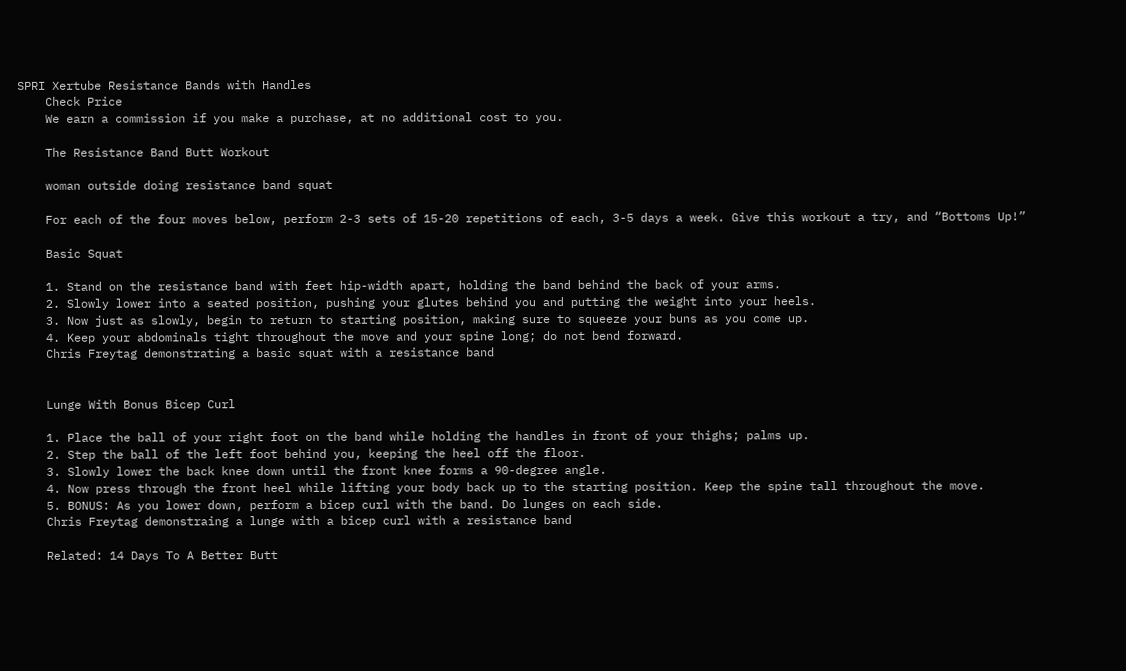SPRI Xertube Resistance Bands with Handles
    Check Price
    We earn a commission if you make a purchase, at no additional cost to you.

    The Resistance Band Butt Workout

    woman outside doing resistance band squat

    For each of the four moves below, perform 2-3 sets of 15-20 repetitions of each, 3-5 days a week. Give this workout a try, and “Bottoms Up!”

    Basic Squat

    1. Stand on the resistance band with feet hip-width apart, holding the band behind the back of your arms.
    2. Slowly lower into a seated position, pushing your glutes behind you and putting the weight into your heels.
    3. Now just as slowly, begin to return to starting position, making sure to squeeze your buns as you come up.
    4. Keep your abdominals tight throughout the move and your spine long; do not bend forward.
    Chris Freytag demonstrating a basic squat with a resistance band


    Lunge With Bonus Bicep Curl

    1. Place the ball of your right foot on the band while holding the handles in front of your thighs; palms up.
    2. Step the ball of the left foot behind you, keeping the heel off the floor.
    3. Slowly lower the back knee down until the front knee forms a 90-degree angle.
    4. Now press through the front heel while lifting your body back up to the starting position. Keep the spine tall throughout the move.
    5. BONUS: As you lower down, perform a bicep curl with the band. Do lunges on each side.
    Chris Freytag demonstraing a lunge with a bicep curl with a resistance band

    Related: 14 Days To A Better Butt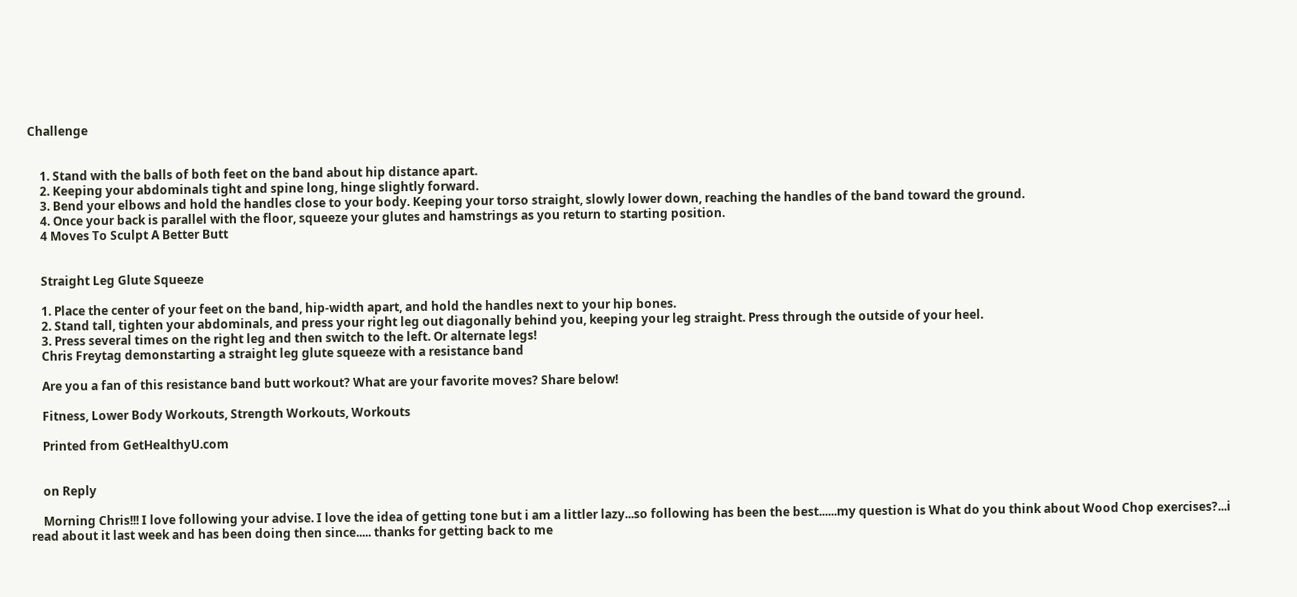Challenge


    1. Stand with the balls of both feet on the band about hip distance apart.
    2. Keeping your abdominals tight and spine long, hinge slightly forward.
    3. Bend your elbows and hold the handles close to your body. Keeping your torso straight, slowly lower down, reaching the handles of the band toward the ground.
    4. Once your back is parallel with the floor, squeeze your glutes and hamstrings as you return to starting position.
    4 Moves To Sculpt A Better Butt


    Straight Leg Glute Squeeze

    1. Place the center of your feet on the band, hip-width apart, and hold the handles next to your hip bones.
    2. Stand tall, tighten your abdominals, and press your right leg out diagonally behind you, keeping your leg straight. Press through the outside of your heel.
    3. Press several times on the right leg and then switch to the left. Or alternate legs!
    Chris Freytag demonstarting a straight leg glute squeeze with a resistance band

    Are you a fan of this resistance band butt workout? What are your favorite moves? Share below!

    Fitness, Lower Body Workouts, Strength Workouts, Workouts

    Printed from GetHealthyU.com


    on Reply

    Morning Chris!!! I love following your advise. I love the idea of getting tone but i am a littler lazy...so following has been the best......my question is What do you think about Wood Chop exercises?...i read about it last week and has been doing then since..... thanks for getting back to me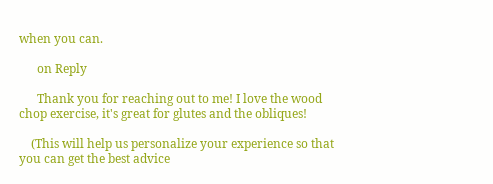when you can.

      on Reply

      Thank you for reaching out to me! I love the wood chop exercise, it's great for glutes and the obliques!

    (This will help us personalize your experience so that you can get the best advice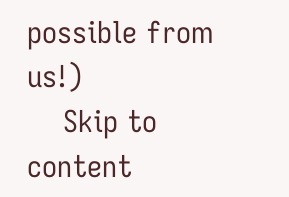possible from us!)
    Skip to content